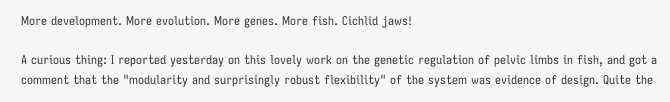More development. More evolution. More genes. More fish. Cichlid jaws!

A curious thing: I reported yesterday on this lovely work on the genetic regulation of pelvic limbs in fish, and got a comment that the "modularity and surprisingly robust flexibility" of the system was evidence of design. Quite the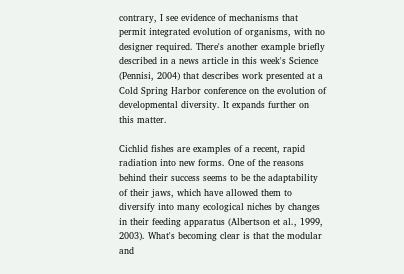contrary, I see evidence of mechanisms that permit integrated evolution of organisms, with no designer required. There's another example briefly described in a news article in this week's Science (Pennisi, 2004) that describes work presented at a Cold Spring Harbor conference on the evolution of developmental diversity. It expands further on this matter.

Cichlid fishes are examples of a recent, rapid radiation into new forms. One of the reasons behind their success seems to be the adaptability of their jaws, which have allowed them to diversify into many ecological niches by changes in their feeding apparatus (Albertson et al., 1999, 2003). What's becoming clear is that the modular and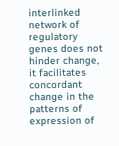interlinked network of regulatory genes does not hinder change, it facilitates concordant change in the patterns of expression of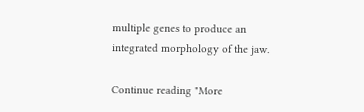multiple genes to produce an integrated morphology of the jaw.

Continue reading "More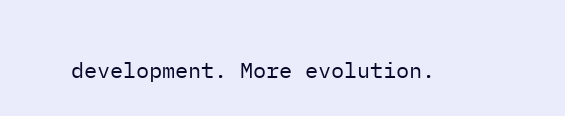development. More evolution.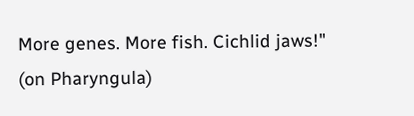More genes. More fish. Cichlid jaws!" (on Pharyngula)